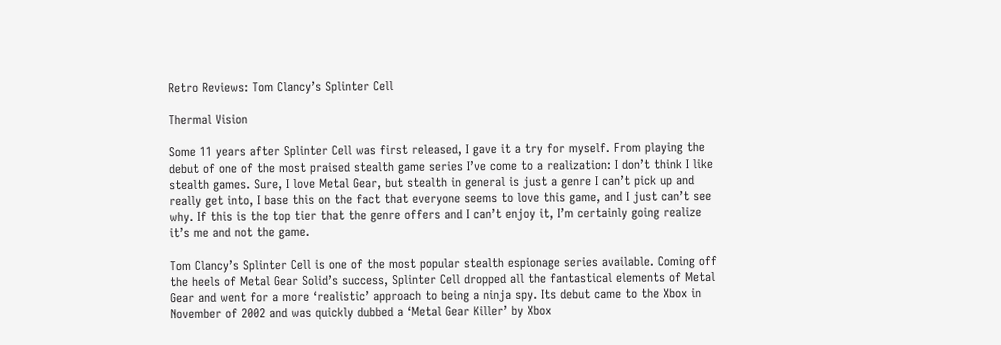Retro Reviews: Tom Clancy’s Splinter Cell

Thermal Vision

Some 11 years after Splinter Cell was first released, I gave it a try for myself. From playing the debut of one of the most praised stealth game series I’ve come to a realization: I don’t think I like stealth games. Sure, I love Metal Gear, but stealth in general is just a genre I can’t pick up and really get into, I base this on the fact that everyone seems to love this game, and I just can’t see why. If this is the top tier that the genre offers and I can’t enjoy it, I’m certainly going realize it’s me and not the game.

Tom Clancy’s Splinter Cell is one of the most popular stealth espionage series available. Coming off the heels of Metal Gear Solid’s success, Splinter Cell dropped all the fantastical elements of Metal Gear and went for a more ‘realistic’ approach to being a ninja spy. Its debut came to the Xbox in November of 2002 and was quickly dubbed a ‘Metal Gear Killer’ by Xbox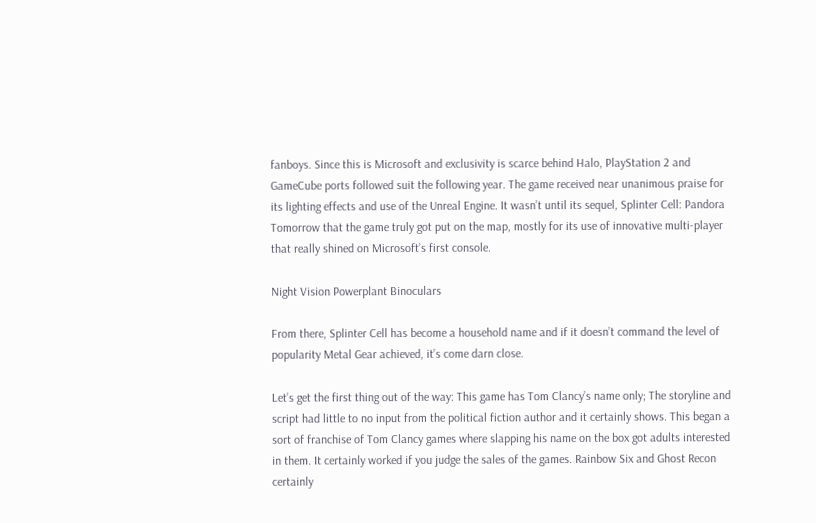fanboys. Since this is Microsoft and exclusivity is scarce behind Halo, PlayStation 2 and GameCube ports followed suit the following year. The game received near unanimous praise for its lighting effects and use of the Unreal Engine. It wasn’t until its sequel, Splinter Cell: Pandora Tomorrow that the game truly got put on the map, mostly for its use of innovative multi-player that really shined on Microsoft’s first console.

Night Vision Powerplant Binoculars

From there, Splinter Cell has become a household name and if it doesn’t command the level of popularity Metal Gear achieved, it’s come darn close.

Let’s get the first thing out of the way: This game has Tom Clancy’s name only; The storyline and script had little to no input from the political fiction author and it certainly shows. This began a sort of franchise of Tom Clancy games where slapping his name on the box got adults interested in them. It certainly worked if you judge the sales of the games. Rainbow Six and Ghost Recon certainly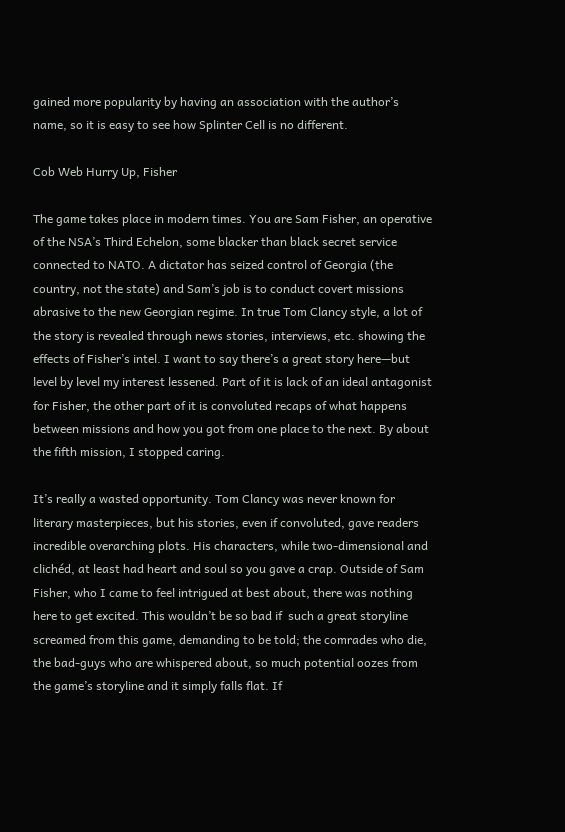gained more popularity by having an association with the author’s name, so it is easy to see how Splinter Cell is no different.

Cob Web Hurry Up, Fisher

The game takes place in modern times. You are Sam Fisher, an operative of the NSA’s Third Echelon, some blacker than black secret service connected to NATO. A dictator has seized control of Georgia (the country, not the state) and Sam’s job is to conduct covert missions abrasive to the new Georgian regime. In true Tom Clancy style, a lot of the story is revealed through news stories, interviews, etc. showing the effects of Fisher’s intel. I want to say there’s a great story here—but level by level my interest lessened. Part of it is lack of an ideal antagonist for Fisher, the other part of it is convoluted recaps of what happens between missions and how you got from one place to the next. By about the fifth mission, I stopped caring.

It’s really a wasted opportunity. Tom Clancy was never known for literary masterpieces, but his stories, even if convoluted, gave readers incredible overarching plots. His characters, while two-dimensional and clichéd, at least had heart and soul so you gave a crap. Outside of Sam Fisher, who I came to feel intrigued at best about, there was nothing here to get excited. This wouldn’t be so bad if  such a great storyline screamed from this game, demanding to be told; the comrades who die, the bad-guys who are whispered about, so much potential oozes from the game’s storyline and it simply falls flat. If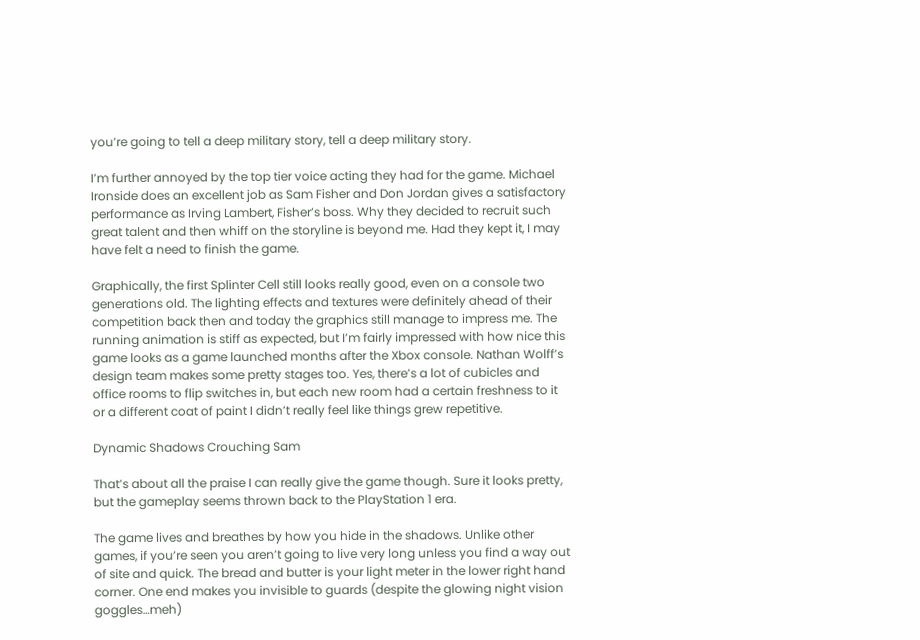you’re going to tell a deep military story, tell a deep military story.

I’m further annoyed by the top tier voice acting they had for the game. Michael Ironside does an excellent job as Sam Fisher and Don Jordan gives a satisfactory performance as Irving Lambert, Fisher’s boss. Why they decided to recruit such great talent and then whiff on the storyline is beyond me. Had they kept it, I may have felt a need to finish the game.

Graphically, the first Splinter Cell still looks really good, even on a console two generations old. The lighting effects and textures were definitely ahead of their competition back then and today the graphics still manage to impress me. The running animation is stiff as expected, but I’m fairly impressed with how nice this game looks as a game launched months after the Xbox console. Nathan Wolff’s design team makes some pretty stages too. Yes, there’s a lot of cubicles and office rooms to flip switches in, but each new room had a certain freshness to it or a different coat of paint I didn’t really feel like things grew repetitive.

Dynamic Shadows Crouching Sam

That’s about all the praise I can really give the game though. Sure it looks pretty, but the gameplay seems thrown back to the PlayStation 1 era.

The game lives and breathes by how you hide in the shadows. Unlike other games, if you’re seen you aren’t going to live very long unless you find a way out of site and quick. The bread and butter is your light meter in the lower right hand corner. One end makes you invisible to guards (despite the glowing night vision goggles…meh)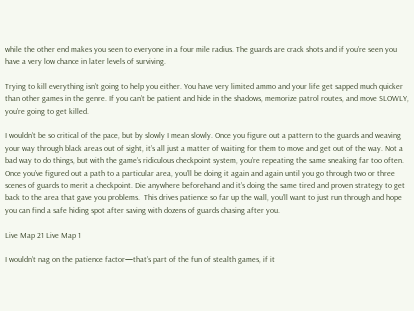while the other end makes you seen to everyone in a four mile radius. The guards are crack shots and if you’re seen you have a very low chance in later levels of surviving.

Trying to kill everything isn’t going to help you either. You have very limited ammo and your life get sapped much quicker than other games in the genre. If you can’t be patient and hide in the shadows, memorize patrol routes, and move SLOWLY, you’re going to get killed.

I wouldn’t be so critical of the pace, but by slowly I mean slowly. Once you figure out a pattern to the guards and weaving your way through black areas out of sight, it’s all just a matter of waiting for them to move and get out of the way. Not a bad way to do things, but with the game’s ridiculous checkpoint system, you’re repeating the same sneaking far too often. Once you’ve figured out a path to a particular area, you’ll be doing it again and again until you go through two or three scenes of guards to merit a checkpoint. Die anywhere beforehand and it’s doing the same tired and proven strategy to get back to the area that gave you problems.  This drives patience so far up the wall, you’ll want to just run through and hope you can find a safe hiding spot after saving with dozens of guards chasing after you.

Live Map 21 Live Map 1

I wouldn’t nag on the patience factor—that’s part of the fun of stealth games, if it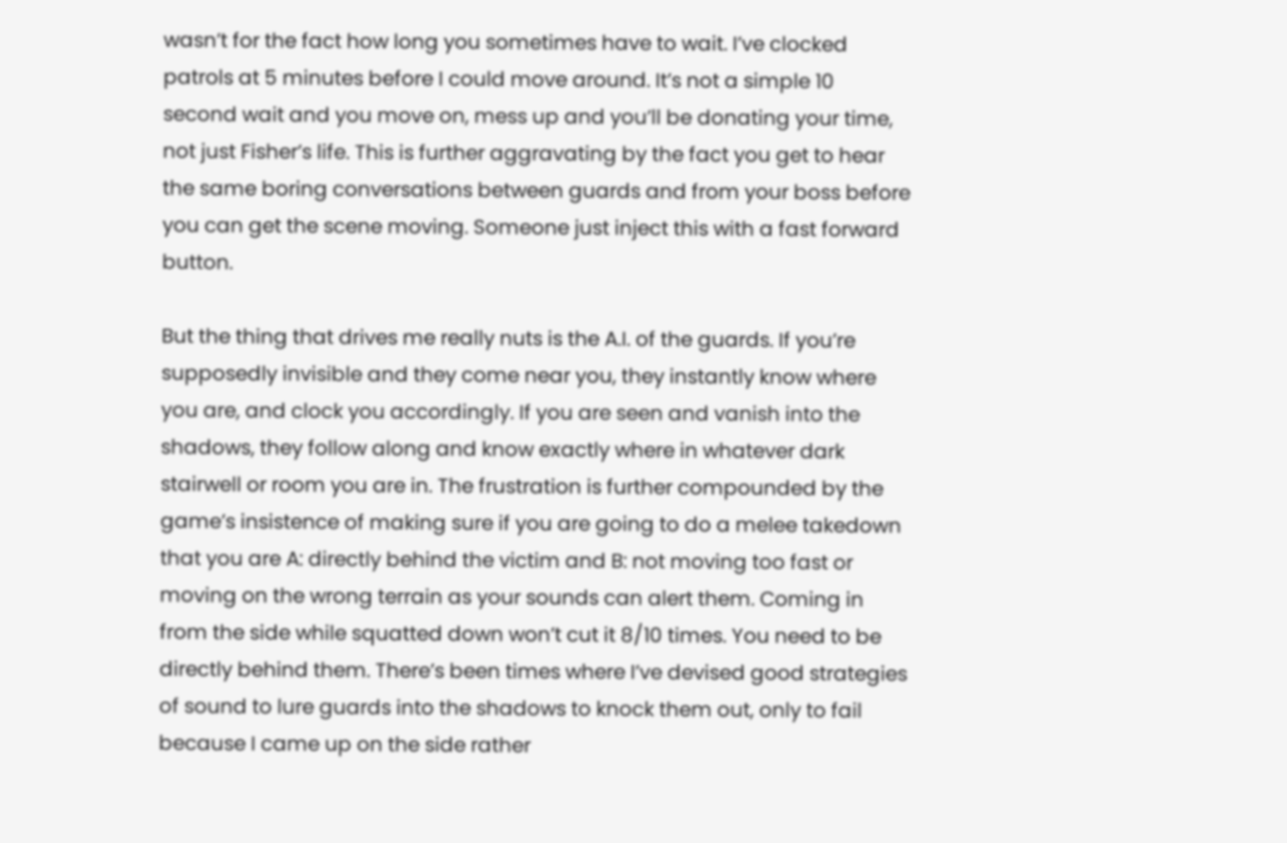wasn’t for the fact how long you sometimes have to wait. I’ve clocked patrols at 5 minutes before I could move around. It’s not a simple 10 second wait and you move on, mess up and you’ll be donating your time, not just Fisher’s life. This is further aggravating by the fact you get to hear the same boring conversations between guards and from your boss before you can get the scene moving. Someone just inject this with a fast forward button.

But the thing that drives me really nuts is the A.I. of the guards. If you’re supposedly invisible and they come near you, they instantly know where you are, and clock you accordingly. If you are seen and vanish into the shadows, they follow along and know exactly where in whatever dark stairwell or room you are in. The frustration is further compounded by the game’s insistence of making sure if you are going to do a melee takedown that you are A: directly behind the victim and B: not moving too fast or moving on the wrong terrain as your sounds can alert them. Coming in from the side while squatted down won’t cut it 8/10 times. You need to be directly behind them. There’s been times where I’ve devised good strategies of sound to lure guards into the shadows to knock them out, only to fail because I came up on the side rather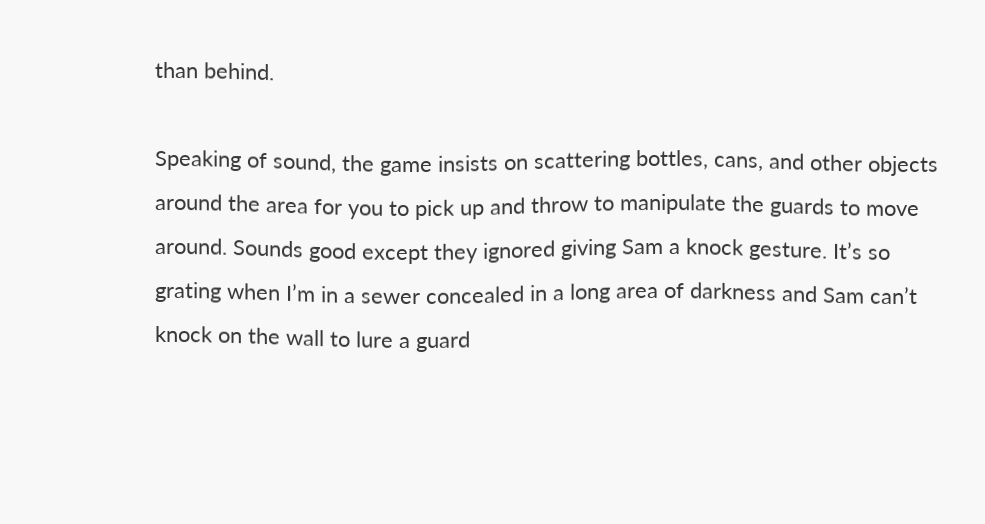than behind.

Speaking of sound, the game insists on scattering bottles, cans, and other objects around the area for you to pick up and throw to manipulate the guards to move around. Sounds good except they ignored giving Sam a knock gesture. It’s so grating when I’m in a sewer concealed in a long area of darkness and Sam can’t knock on the wall to lure a guard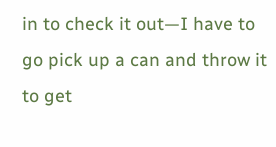in to check it out—I have to go pick up a can and throw it to get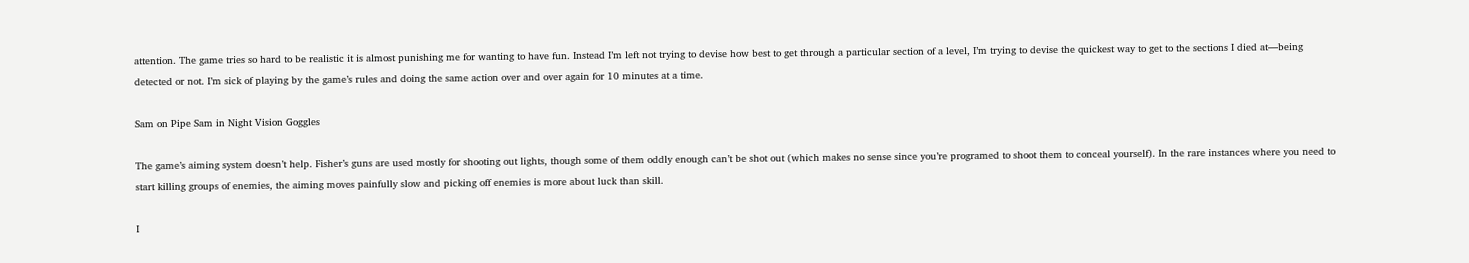attention. The game tries so hard to be realistic it is almost punishing me for wanting to have fun. Instead I’m left not trying to devise how best to get through a particular section of a level, I’m trying to devise the quickest way to get to the sections I died at—being detected or not. I’m sick of playing by the game’s rules and doing the same action over and over again for 10 minutes at a time.

Sam on Pipe Sam in Night Vision Goggles

The game’s aiming system doesn’t help. Fisher’s guns are used mostly for shooting out lights, though some of them oddly enough can’t be shot out (which makes no sense since you’re programed to shoot them to conceal yourself). In the rare instances where you need to start killing groups of enemies, the aiming moves painfully slow and picking off enemies is more about luck than skill.

I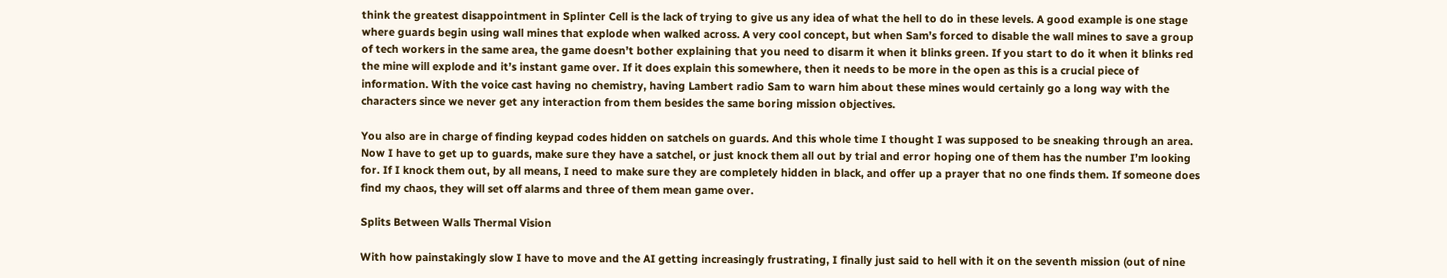think the greatest disappointment in Splinter Cell is the lack of trying to give us any idea of what the hell to do in these levels. A good example is one stage where guards begin using wall mines that explode when walked across. A very cool concept, but when Sam’s forced to disable the wall mines to save a group of tech workers in the same area, the game doesn’t bother explaining that you need to disarm it when it blinks green. If you start to do it when it blinks red the mine will explode and it’s instant game over. If it does explain this somewhere, then it needs to be more in the open as this is a crucial piece of information. With the voice cast having no chemistry, having Lambert radio Sam to warn him about these mines would certainly go a long way with the characters since we never get any interaction from them besides the same boring mission objectives.

You also are in charge of finding keypad codes hidden on satchels on guards. And this whole time I thought I was supposed to be sneaking through an area. Now I have to get up to guards, make sure they have a satchel, or just knock them all out by trial and error hoping one of them has the number I’m looking for. If I knock them out, by all means, I need to make sure they are completely hidden in black, and offer up a prayer that no one finds them. If someone does find my chaos, they will set off alarms and three of them mean game over.

Splits Between Walls Thermal Vision

With how painstakingly slow I have to move and the AI getting increasingly frustrating, I finally just said to hell with it on the seventh mission (out of nine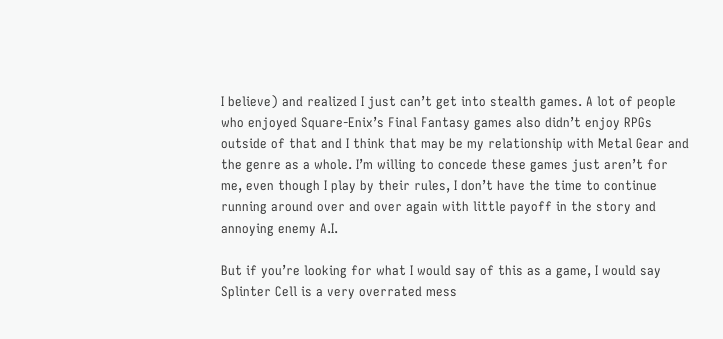I believe) and realized I just can’t get into stealth games. A lot of people who enjoyed Square-Enix’s Final Fantasy games also didn’t enjoy RPGs outside of that and I think that may be my relationship with Metal Gear and the genre as a whole. I’m willing to concede these games just aren’t for me, even though I play by their rules, I don’t have the time to continue running around over and over again with little payoff in the story and annoying enemy A.I.

But if you’re looking for what I would say of this as a game, I would say Splinter Cell is a very overrated mess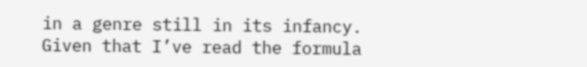in a genre still in its infancy. Given that I’ve read the formula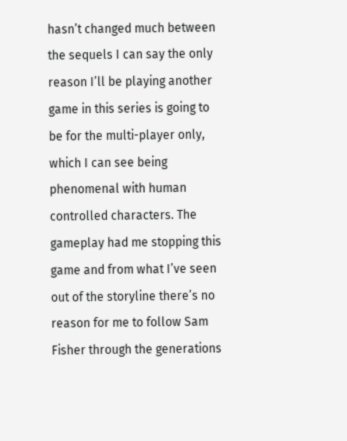hasn’t changed much between the sequels I can say the only reason I’ll be playing another game in this series is going to be for the multi-player only, which I can see being phenomenal with human controlled characters. The gameplay had me stopping this game and from what I’ve seen out of the storyline there’s no reason for me to follow Sam Fisher through the generations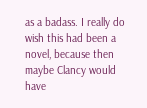as a badass. I really do wish this had been a novel, because then maybe Clancy would have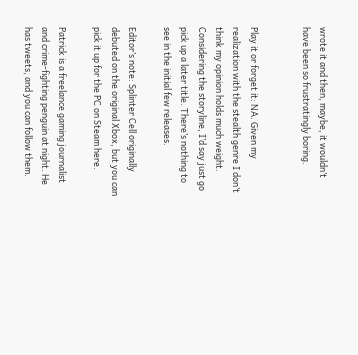wrote it and then, maybe, it wouldn’t have been so frustratingly boring.


Play it or forget it: NA. Given my realization with the stealth genre I don’t think my opinion holds much weight. Considering the storyline, I’d say just go pick up a later title. There’s nothing to see in the initial few releases.

Editor’s note: Splinter Cell originally debuted on the original Xbox, but you can pick it up for the PC on Steam here.

Patrick is a freelance gaming journalist and crime-fighting penguin at night. He has tweets, and you can follow them.